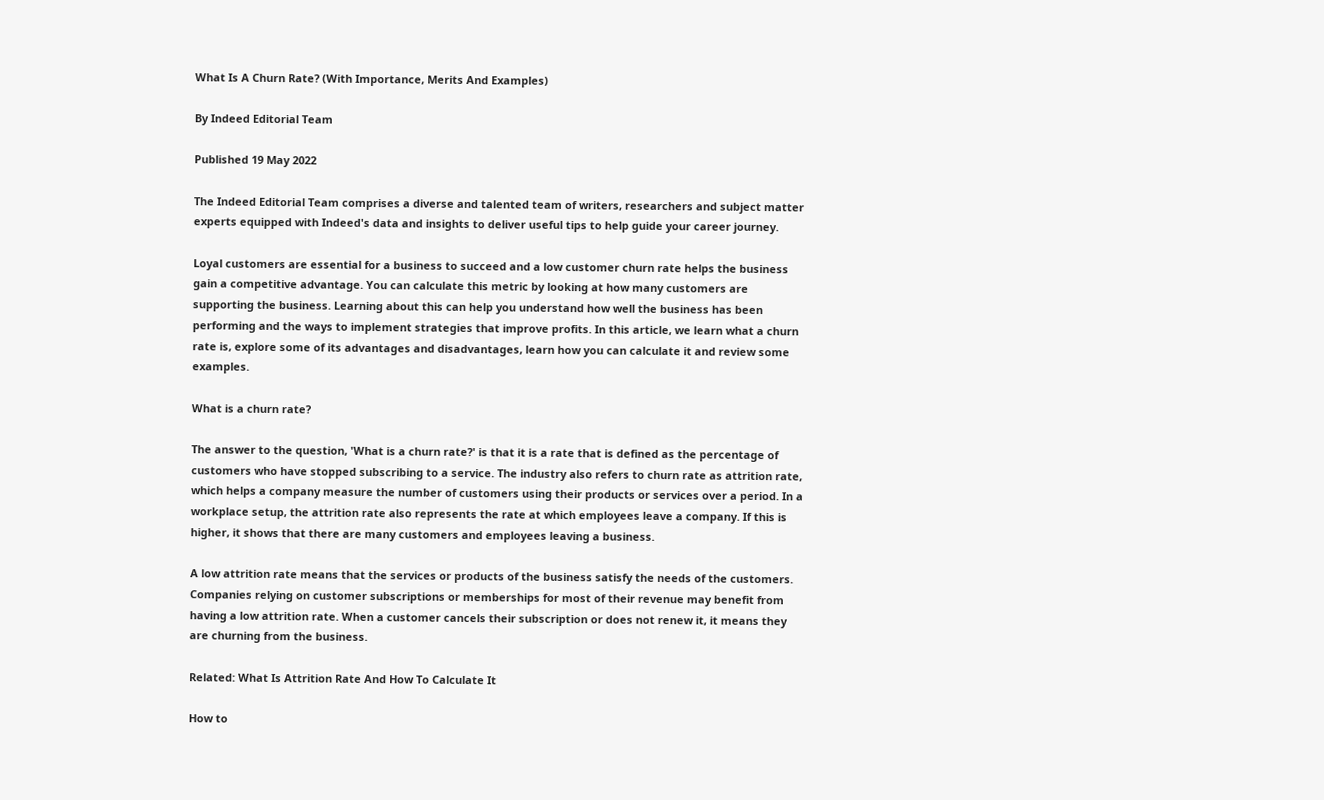What Is A Churn Rate? (With Importance, Merits And Examples)

By Indeed Editorial Team

Published 19 May 2022

The Indeed Editorial Team comprises a diverse and talented team of writers, researchers and subject matter experts equipped with Indeed's data and insights to deliver useful tips to help guide your career journey.

Loyal customers are essential for a business to succeed and a low customer churn rate helps the business gain a competitive advantage. You can calculate this metric by looking at how many customers are supporting the business. Learning about this can help you understand how well the business has been performing and the ways to implement strategies that improve profits. In this article, we learn what a churn rate is, explore some of its advantages and disadvantages, learn how you can calculate it and review some examples.

What is a churn rate?

The answer to the question, 'What is a churn rate?' is that it is a rate that is defined as the percentage of customers who have stopped subscribing to a service. The industry also refers to churn rate as attrition rate, which helps a company measure the number of customers using their products or services over a period. In a workplace setup, the attrition rate also represents the rate at which employees leave a company. If this is higher, it shows that there are many customers and employees leaving a business.

A low attrition rate means that the services or products of the business satisfy the needs of the customers. Companies relying on customer subscriptions or memberships for most of their revenue may benefit from having a low attrition rate. When a customer cancels their subscription or does not renew it, it means they are churning from the business.

Related: What Is Attrition Rate And How To Calculate It

How to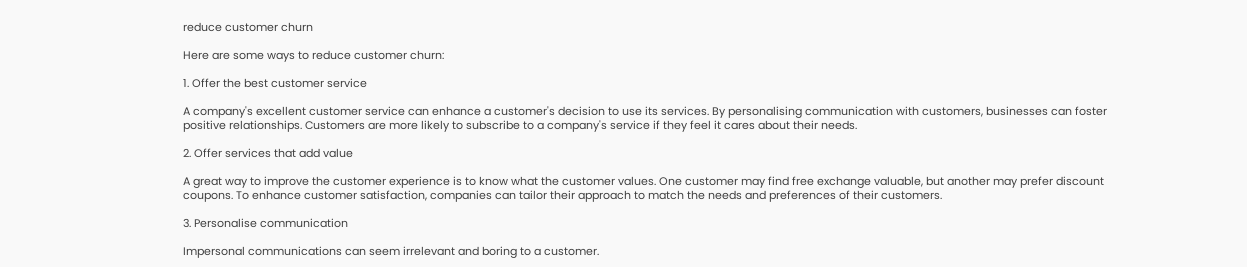reduce customer churn

Here are some ways to reduce customer churn:

1. Offer the best customer service

A company's excellent customer service can enhance a customer's decision to use its services. By personalising communication with customers, businesses can foster positive relationships. Customers are more likely to subscribe to a company's service if they feel it cares about their needs.

2. Offer services that add value

A great way to improve the customer experience is to know what the customer values. One customer may find free exchange valuable, but another may prefer discount coupons. To enhance customer satisfaction, companies can tailor their approach to match the needs and preferences of their customers.

3. Personalise communication

Impersonal communications can seem irrelevant and boring to a customer.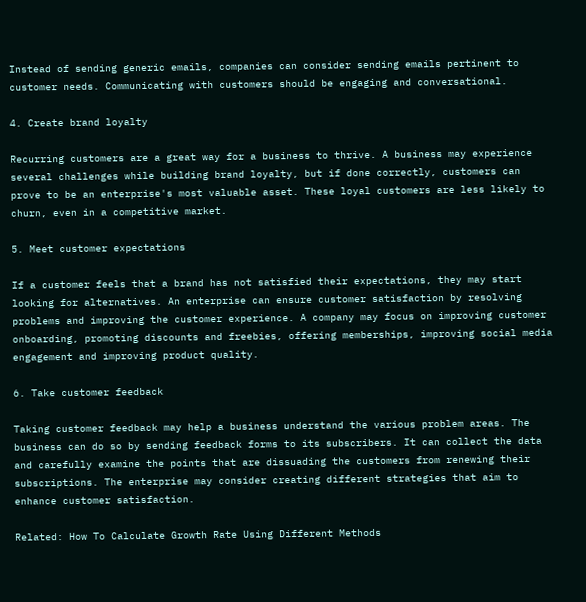Instead of sending generic emails, companies can consider sending emails pertinent to customer needs. Communicating with customers should be engaging and conversational.

4. Create brand loyalty

Recurring customers are a great way for a business to thrive. A business may experience several challenges while building brand loyalty, but if done correctly, customers can prove to be an enterprise's most valuable asset. These loyal customers are less likely to churn, even in a competitive market.

5. Meet customer expectations

If a customer feels that a brand has not satisfied their expectations, they may start looking for alternatives. An enterprise can ensure customer satisfaction by resolving problems and improving the customer experience. A company may focus on improving customer onboarding, promoting discounts and freebies, offering memberships, improving social media engagement and improving product quality.

6. Take customer feedback

Taking customer feedback may help a business understand the various problem areas. The business can do so by sending feedback forms to its subscribers. It can collect the data and carefully examine the points that are dissuading the customers from renewing their subscriptions. The enterprise may consider creating different strategies that aim to enhance customer satisfaction.

Related: How To Calculate Growth Rate Using Different Methods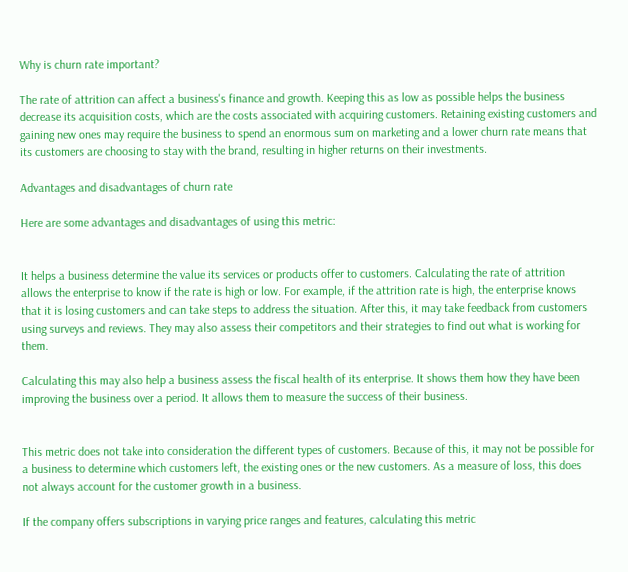Why is churn rate important?

The rate of attrition can affect a business's finance and growth. Keeping this as low as possible helps the business decrease its acquisition costs, which are the costs associated with acquiring customers. Retaining existing customers and gaining new ones may require the business to spend an enormous sum on marketing and a lower churn rate means that its customers are choosing to stay with the brand, resulting in higher returns on their investments.

Advantages and disadvantages of churn rate

Here are some advantages and disadvantages of using this metric:


It helps a business determine the value its services or products offer to customers. Calculating the rate of attrition allows the enterprise to know if the rate is high or low. For example, if the attrition rate is high, the enterprise knows that it is losing customers and can take steps to address the situation. After this, it may take feedback from customers using surveys and reviews. They may also assess their competitors and their strategies to find out what is working for them.

Calculating this may also help a business assess the fiscal health of its enterprise. It shows them how they have been improving the business over a period. It allows them to measure the success of their business.


This metric does not take into consideration the different types of customers. Because of this, it may not be possible for a business to determine which customers left, the existing ones or the new customers. As a measure of loss, this does not always account for the customer growth in a business.

If the company offers subscriptions in varying price ranges and features, calculating this metric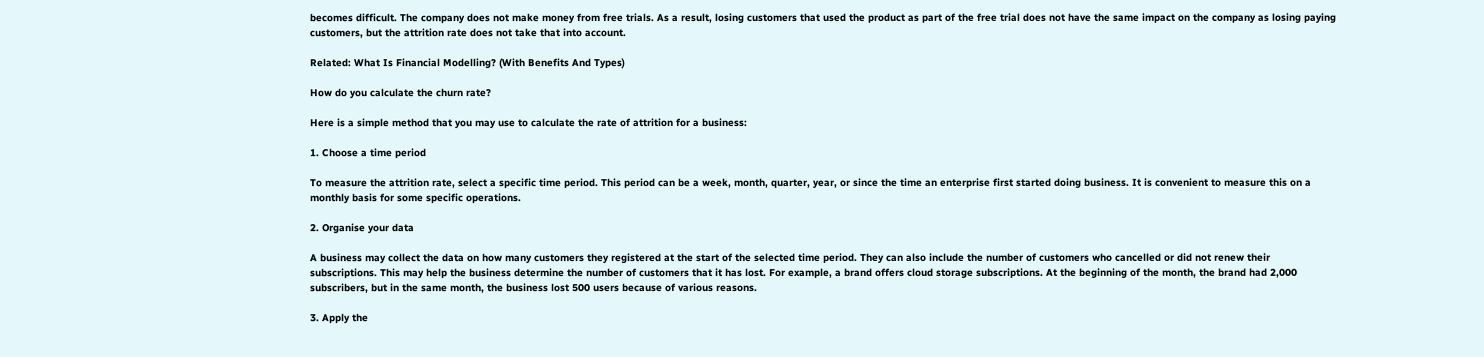becomes difficult. The company does not make money from free trials. As a result, losing customers that used the product as part of the free trial does not have the same impact on the company as losing paying customers, but the attrition rate does not take that into account.

Related: What Is Financial Modelling? (With Benefits And Types)

How do you calculate the churn rate?

Here is a simple method that you may use to calculate the rate of attrition for a business:

1. Choose a time period

To measure the attrition rate, select a specific time period. This period can be a week, month, quarter, year, or since the time an enterprise first started doing business. It is convenient to measure this on a monthly basis for some specific operations.

2. Organise your data

A business may collect the data on how many customers they registered at the start of the selected time period. They can also include the number of customers who cancelled or did not renew their subscriptions. This may help the business determine the number of customers that it has lost. For example, a brand offers cloud storage subscriptions. At the beginning of the month, the brand had 2,000 subscribers, but in the same month, the business lost 500 users because of various reasons.

3. Apply the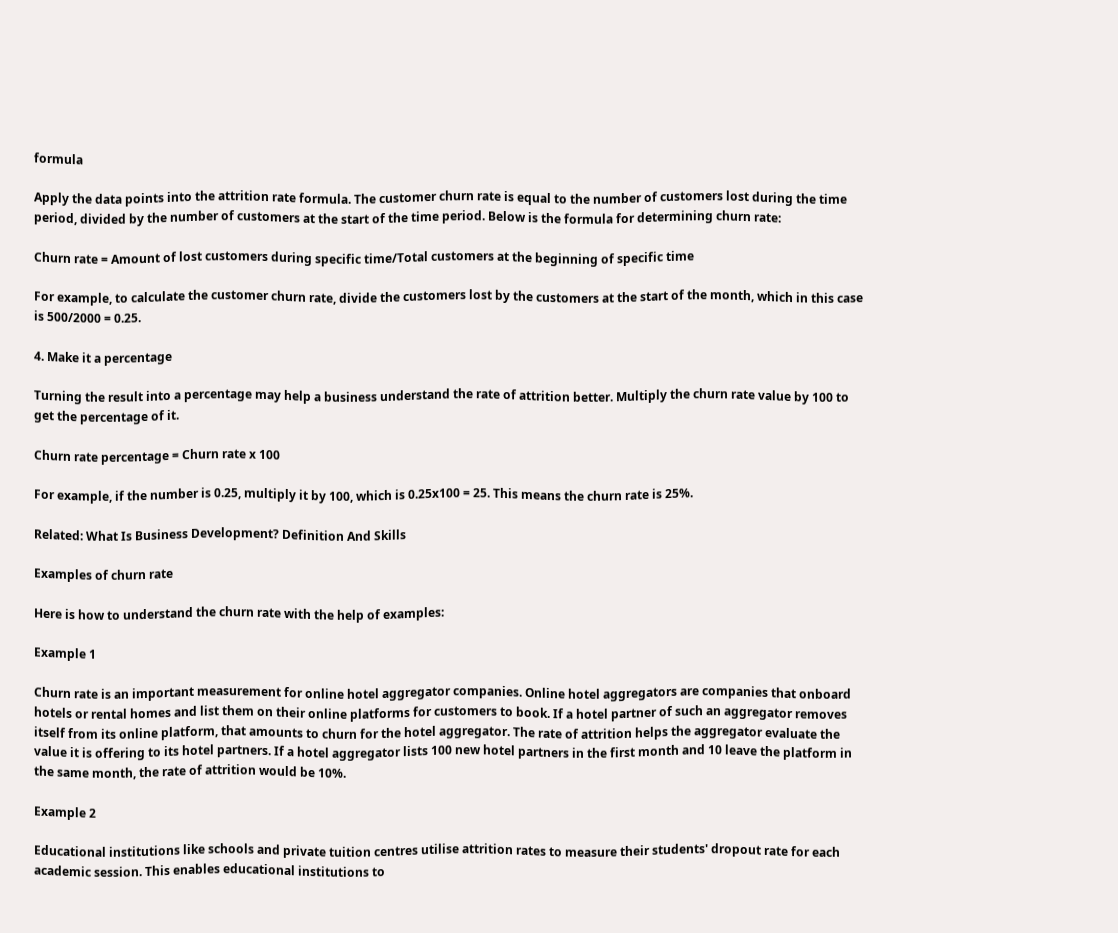formula

Apply the data points into the attrition rate formula. The customer churn rate is equal to the number of customers lost during the time period, divided by the number of customers at the start of the time period. Below is the formula for determining churn rate:

Churn rate = Amount of lost customers during specific time/Total customers at the beginning of specific time

For example, to calculate the customer churn rate, divide the customers lost by the customers at the start of the month, which in this case is 500/2000 = 0.25.

4. Make it a percentage

Turning the result into a percentage may help a business understand the rate of attrition better. Multiply the churn rate value by 100 to get the percentage of it.

Churn rate percentage = Churn rate x 100

For example, if the number is 0.25, multiply it by 100, which is 0.25x100 = 25. This means the churn rate is 25%.

Related: What Is Business Development? Definition And Skills

Examples of churn rate

Here is how to understand the churn rate with the help of examples:

Example 1

Churn rate is an important measurement for online hotel aggregator companies. Online hotel aggregators are companies that onboard hotels or rental homes and list them on their online platforms for customers to book. If a hotel partner of such an aggregator removes itself from its online platform, that amounts to churn for the hotel aggregator. The rate of attrition helps the aggregator evaluate the value it is offering to its hotel partners. If a hotel aggregator lists 100 new hotel partners in the first month and 10 leave the platform in the same month, the rate of attrition would be 10%.

Example 2

Educational institutions like schools and private tuition centres utilise attrition rates to measure their students' dropout rate for each academic session. This enables educational institutions to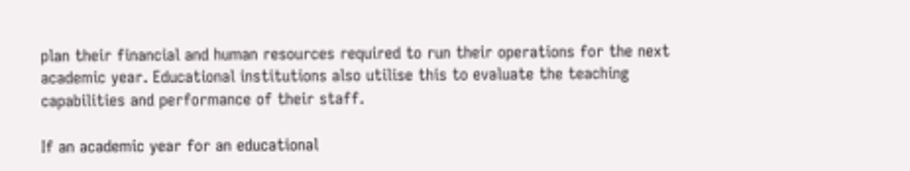plan their financial and human resources required to run their operations for the next academic year. Educational institutions also utilise this to evaluate the teaching capabilities and performance of their staff.

If an academic year for an educational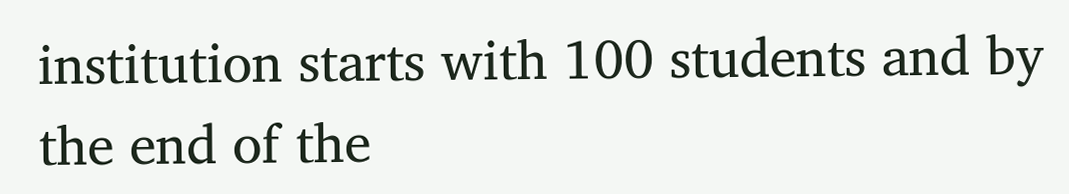institution starts with 100 students and by the end of the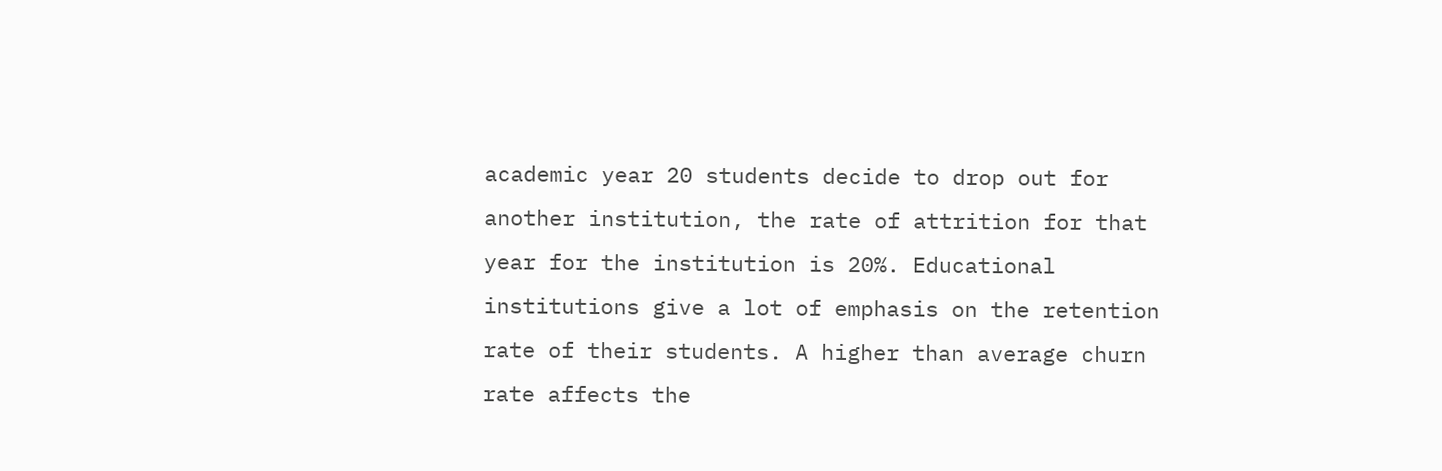academic year 20 students decide to drop out for another institution, the rate of attrition for that year for the institution is 20%. Educational institutions give a lot of emphasis on the retention rate of their students. A higher than average churn rate affects the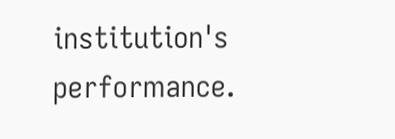institution's performance.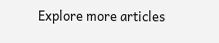Explore more articles